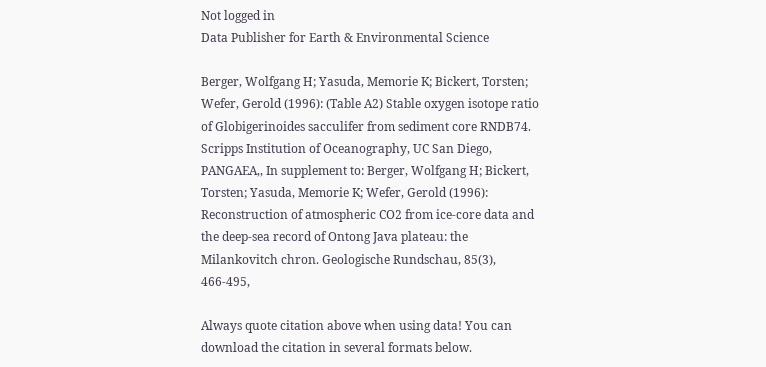Not logged in
Data Publisher for Earth & Environmental Science

Berger, Wolfgang H; Yasuda, Memorie K; Bickert, Torsten; Wefer, Gerold (1996): (Table A2) Stable oxygen isotope ratio of Globigerinoides sacculifer from sediment core RNDB74. Scripps Institution of Oceanography, UC San Diego, PANGAEA,, In supplement to: Berger, Wolfgang H; Bickert, Torsten; Yasuda, Memorie K; Wefer, Gerold (1996): Reconstruction of atmospheric CO2 from ice-core data and the deep-sea record of Ontong Java plateau: the Milankovitch chron. Geologische Rundschau, 85(3), 466-495,

Always quote citation above when using data! You can download the citation in several formats below.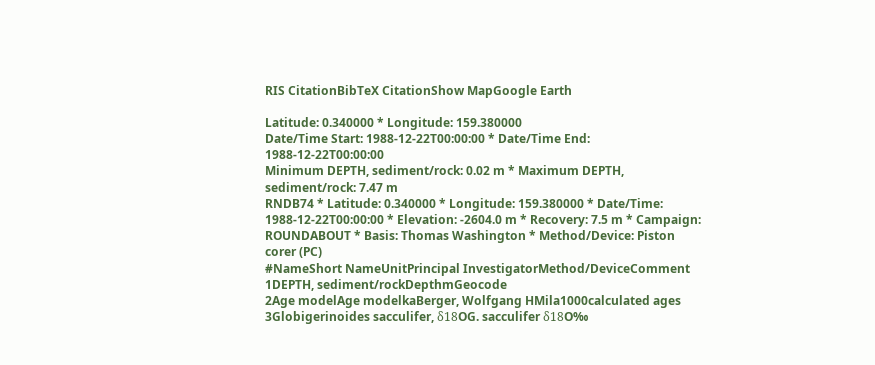RIS CitationBibTeX CitationShow MapGoogle Earth

Latitude: 0.340000 * Longitude: 159.380000
Date/Time Start: 1988-12-22T00:00:00 * Date/Time End: 1988-12-22T00:00:00
Minimum DEPTH, sediment/rock: 0.02 m * Maximum DEPTH, sediment/rock: 7.47 m
RNDB74 * Latitude: 0.340000 * Longitude: 159.380000 * Date/Time: 1988-12-22T00:00:00 * Elevation: -2604.0 m * Recovery: 7.5 m * Campaign: ROUNDABOUT * Basis: Thomas Washington * Method/Device: Piston corer (PC)
#NameShort NameUnitPrincipal InvestigatorMethod/DeviceComment
1DEPTH, sediment/rockDepthmGeocode
2Age modelAge modelkaBerger, Wolfgang HMila1000calculated ages
3Globigerinoides sacculifer, δ18OG. sacculifer δ18O‰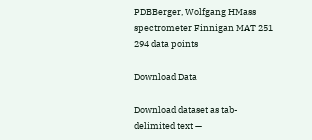PDBBerger, Wolfgang HMass spectrometer Finnigan MAT 251
294 data points

Download Data

Download dataset as tab-delimited text —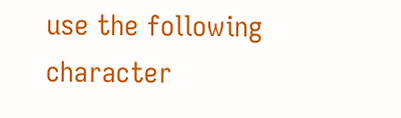use the following character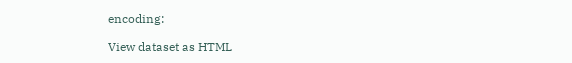encoding:

View dataset as HTML